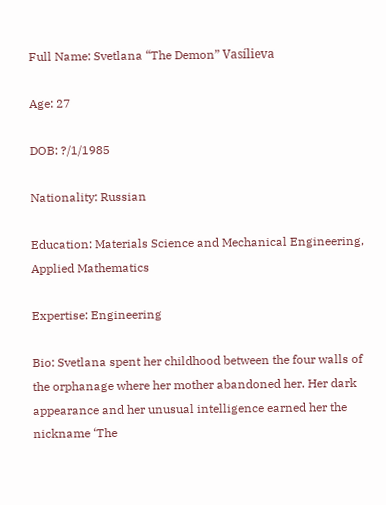Full Name: Svetlana “The Demon” Vasílieva

Age: 27

DOB: ?/1/1985

Nationality: Russian

Education: Materials Science and Mechanical Engineering, Applied Mathematics

Expertise: Engineering

Bio: Svetlana spent her childhood between the four walls of the orphanage where her mother abandoned her. Her dark appearance and her unusual intelligence earned her the nickname ‘The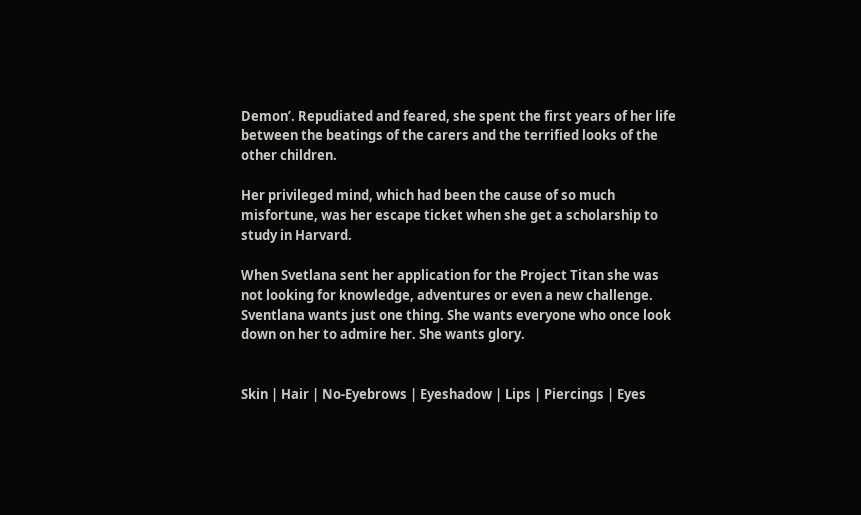Demon’. Repudiated and feared, she spent the first years of her life between the beatings of the carers and the terrified looks of the other children.

Her privileged mind, which had been the cause of so much misfortune, was her escape ticket when she get a scholarship to study in Harvard.

When Svetlana sent her application for the Project Titan she was not looking for knowledge, adventures or even a new challenge. Sventlana wants just one thing. She wants everyone who once look down on her to admire her. She wants glory.


Skin | Hair | No-Eyebrows | Eyeshadow | Lips | Piercings | Eyes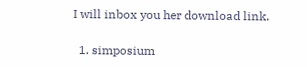I will inbox you her download link.

  1. simposium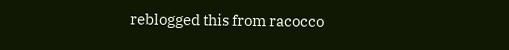reblogged this from racocco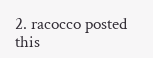2. racocco posted this